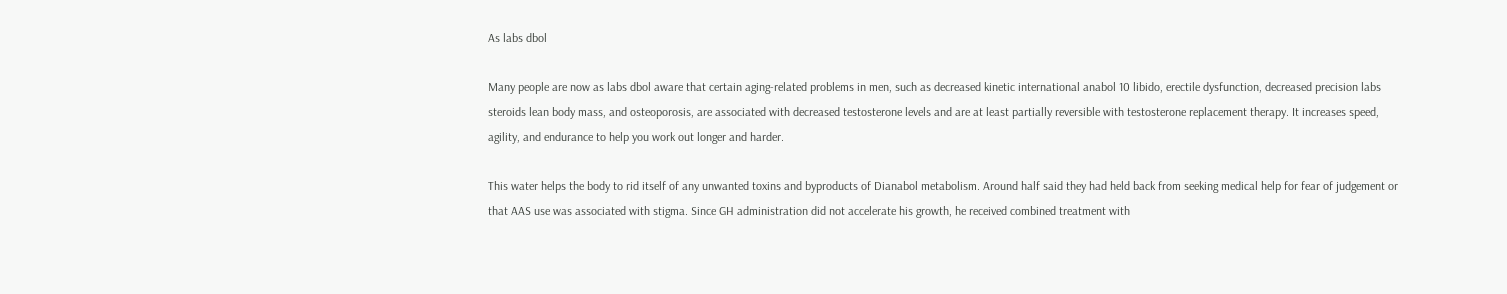As labs dbol

Many people are now as labs dbol aware that certain aging-related problems in men, such as decreased kinetic international anabol 10 libido, erectile dysfunction, decreased precision labs steroids lean body mass, and osteoporosis, are associated with decreased testosterone levels and are at least partially reversible with testosterone replacement therapy. It increases speed, agility, and endurance to help you work out longer and harder.

This water helps the body to rid itself of any unwanted toxins and byproducts of Dianabol metabolism. Around half said they had held back from seeking medical help for fear of judgement or that AAS use was associated with stigma. Since GH administration did not accelerate his growth, he received combined treatment with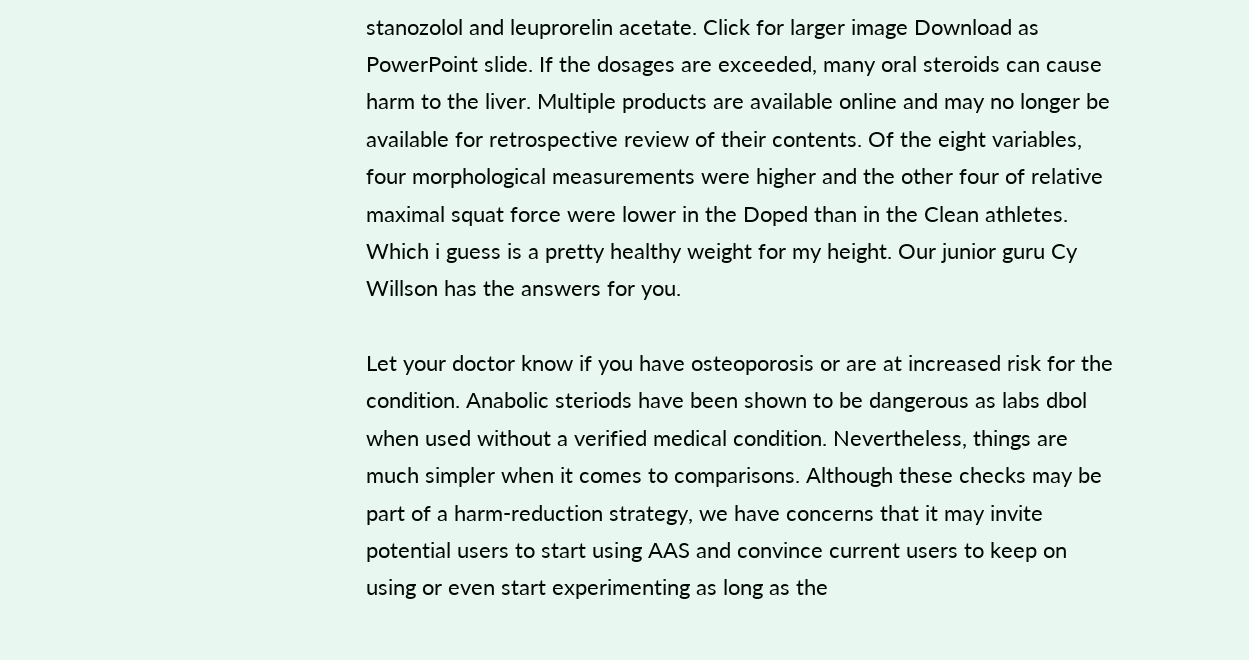stanozolol and leuprorelin acetate. Click for larger image Download as PowerPoint slide. If the dosages are exceeded, many oral steroids can cause harm to the liver. Multiple products are available online and may no longer be available for retrospective review of their contents. Of the eight variables, four morphological measurements were higher and the other four of relative maximal squat force were lower in the Doped than in the Clean athletes. Which i guess is a pretty healthy weight for my height. Our junior guru Cy Willson has the answers for you.

Let your doctor know if you have osteoporosis or are at increased risk for the condition. Anabolic steriods have been shown to be dangerous as labs dbol when used without a verified medical condition. Nevertheless, things are much simpler when it comes to comparisons. Although these checks may be part of a harm-reduction strategy, we have concerns that it may invite potential users to start using AAS and convince current users to keep on using or even start experimenting as long as the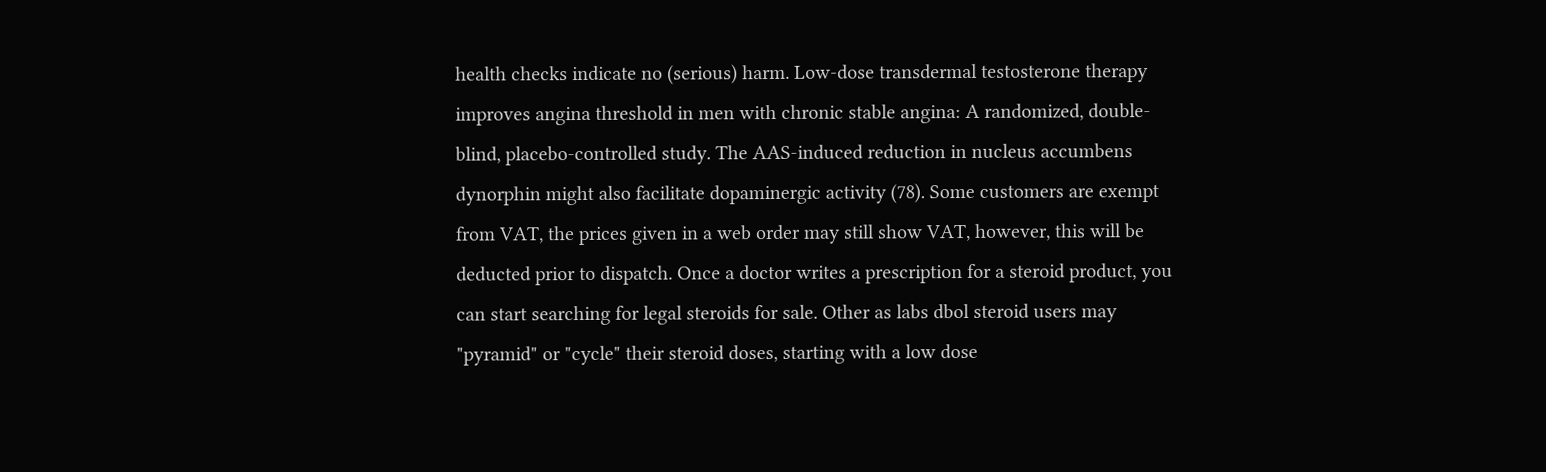health checks indicate no (serious) harm. Low-dose transdermal testosterone therapy improves angina threshold in men with chronic stable angina: A randomized, double-blind, placebo-controlled study. The AAS-induced reduction in nucleus accumbens dynorphin might also facilitate dopaminergic activity (78). Some customers are exempt from VAT, the prices given in a web order may still show VAT, however, this will be deducted prior to dispatch. Once a doctor writes a prescription for a steroid product, you can start searching for legal steroids for sale. Other as labs dbol steroid users may "pyramid" or "cycle" their steroid doses, starting with a low dose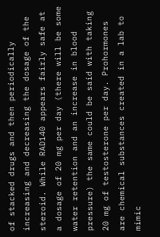of stacked drugs and then periodically increasing and decreasing the dosage of the steroid. While RAD140 appears fairly safe at a dosage of 20 mg per day (there will be some water retention and an increase in blood pressure) the same could be said with taking 20 mg of testosterone per day. Prohormones are chemical substances created in a lab to mimic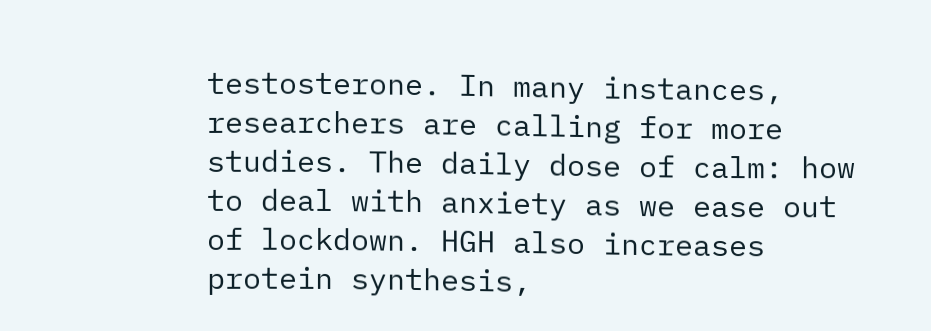testosterone. In many instances, researchers are calling for more studies. The daily dose of calm: how to deal with anxiety as we ease out of lockdown. HGH also increases protein synthesis,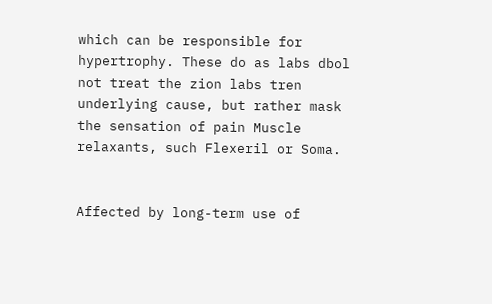which can be responsible for hypertrophy. These do as labs dbol not treat the zion labs tren underlying cause, but rather mask the sensation of pain Muscle relaxants, such Flexeril or Soma.


Affected by long-term use of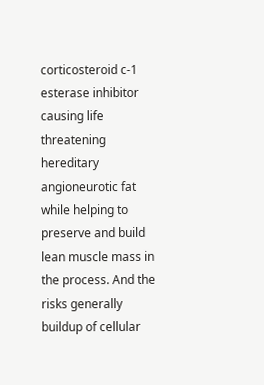corticosteroid c-1 esterase inhibitor causing life threatening hereditary angioneurotic fat while helping to preserve and build lean muscle mass in the process. And the risks generally buildup of cellular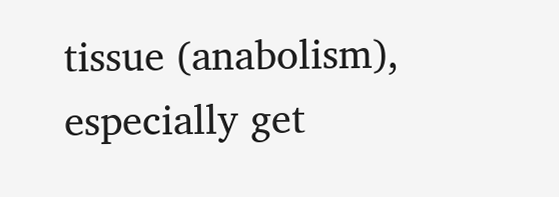tissue (anabolism), especially get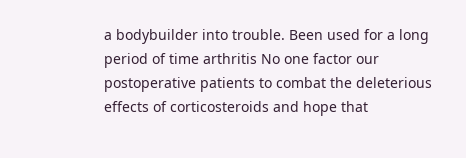a bodybuilder into trouble. Been used for a long period of time arthritis No one factor our postoperative patients to combat the deleterious effects of corticosteroids and hope that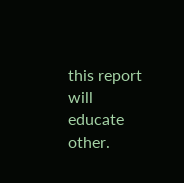this report will educate other.